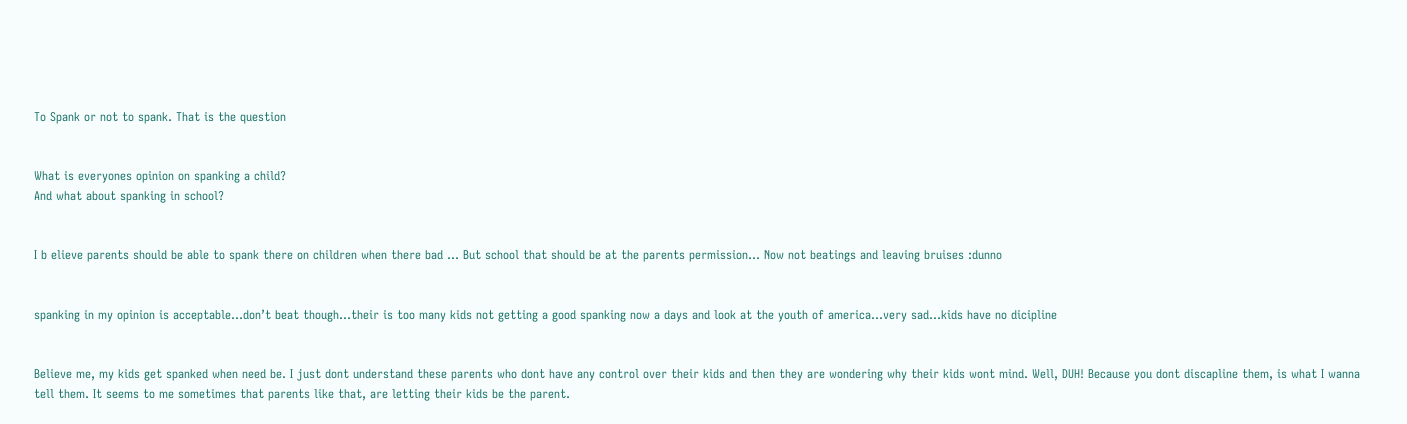To Spank or not to spank. That is the question


What is everyones opinion on spanking a child?
And what about spanking in school?


I b elieve parents should be able to spank there on children when there bad … But school that should be at the parents permission… Now not beatings and leaving bruises :dunno


spanking in my opinion is acceptable…don’t beat though…their is too many kids not getting a good spanking now a days and look at the youth of america…very sad…kids have no dicipline


Believe me, my kids get spanked when need be. I just dont understand these parents who dont have any control over their kids and then they are wondering why their kids wont mind. Well, DUH! Because you dont discapline them, is what I wanna tell them. It seems to me sometimes that parents like that, are letting their kids be the parent.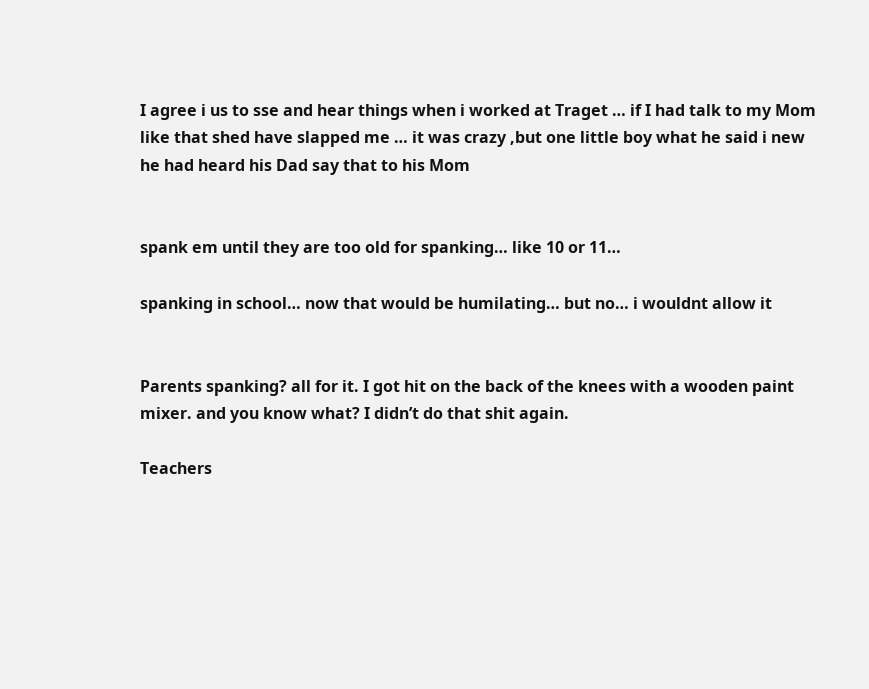I agree i us to sse and hear things when i worked at Traget … if I had talk to my Mom like that shed have slapped me … it was crazy ,but one little boy what he said i new he had heard his Dad say that to his Mom


spank em until they are too old for spanking… like 10 or 11…

spanking in school… now that would be humilating… but no… i wouldnt allow it


Parents spanking? all for it. I got hit on the back of the knees with a wooden paint mixer. and you know what? I didn’t do that shit again.

Teachers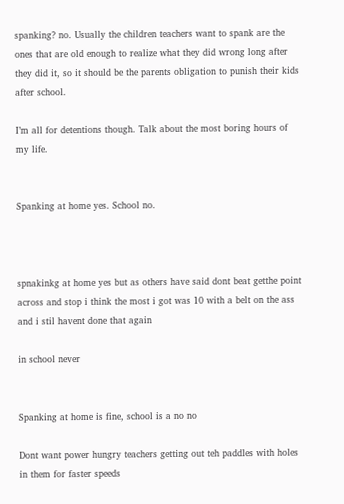spanking? no. Usually the children teachers want to spank are the ones that are old enough to realize what they did wrong long after they did it, so it should be the parents obligation to punish their kids after school.

I’m all for detentions though. Talk about the most boring hours of my life.


Spanking at home yes. School no.



spnakinkg at home yes but as others have said dont beat getthe point across and stop i think the most i got was 10 with a belt on the ass and i stil havent done that again

in school never


Spanking at home is fine, school is a no no

Dont want power hungry teachers getting out teh paddles with holes in them for faster speeds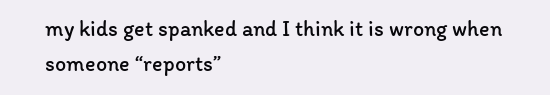my kids get spanked and I think it is wrong when someone “reports”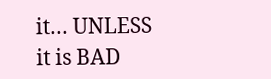it… UNLESS it is BAD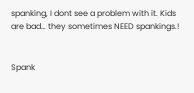spanking, I dont see a problem with it. Kids are bad… they sometimes NEED spankings.!


Spank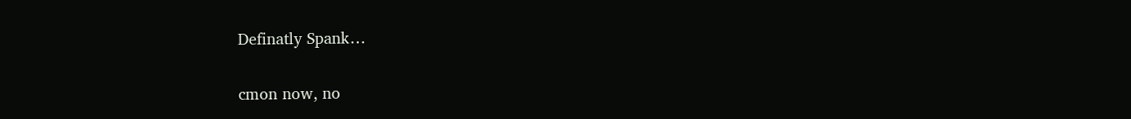Definatly Spank…

cmon now, no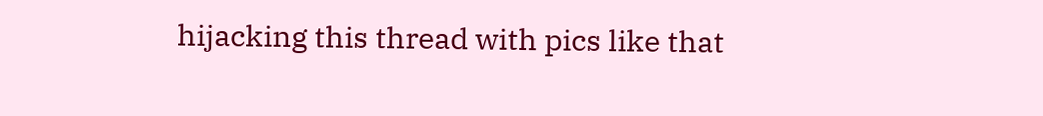hijacking this thread with pics like that